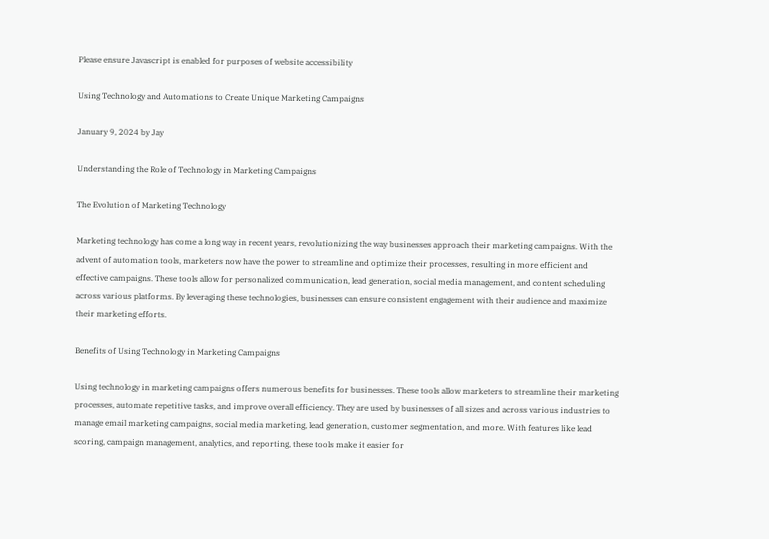Please ensure Javascript is enabled for purposes of website accessibility

Using Technology and Automations to Create Unique Marketing Campaigns

January 9, 2024 by Jay

Understanding the Role of Technology in Marketing Campaigns

The Evolution of Marketing Technology

Marketing technology has come a long way in recent years, revolutionizing the way businesses approach their marketing campaigns. With the advent of automation tools, marketers now have the power to streamline and optimize their processes, resulting in more efficient and effective campaigns. These tools allow for personalized communication, lead generation, social media management, and content scheduling across various platforms. By leveraging these technologies, businesses can ensure consistent engagement with their audience and maximize their marketing efforts.

Benefits of Using Technology in Marketing Campaigns

Using technology in marketing campaigns offers numerous benefits for businesses. These tools allow marketers to streamline their marketing processes, automate repetitive tasks, and improve overall efficiency. They are used by businesses of all sizes and across various industries to manage email marketing campaigns, social media marketing, lead generation, customer segmentation, and more. With features like lead scoring, campaign management, analytics, and reporting, these tools make it easier for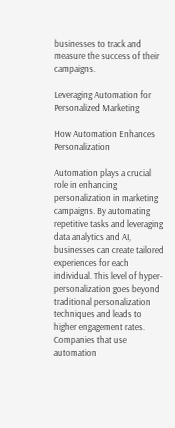businesses to track and measure the success of their campaigns.

Leveraging Automation for Personalized Marketing

How Automation Enhances Personalization

Automation plays a crucial role in enhancing personalization in marketing campaigns. By automating repetitive tasks and leveraging data analytics and AI, businesses can create tailored experiences for each individual. This level of hyper-personalization goes beyond traditional personalization techniques and leads to higher engagement rates. Companies that use automation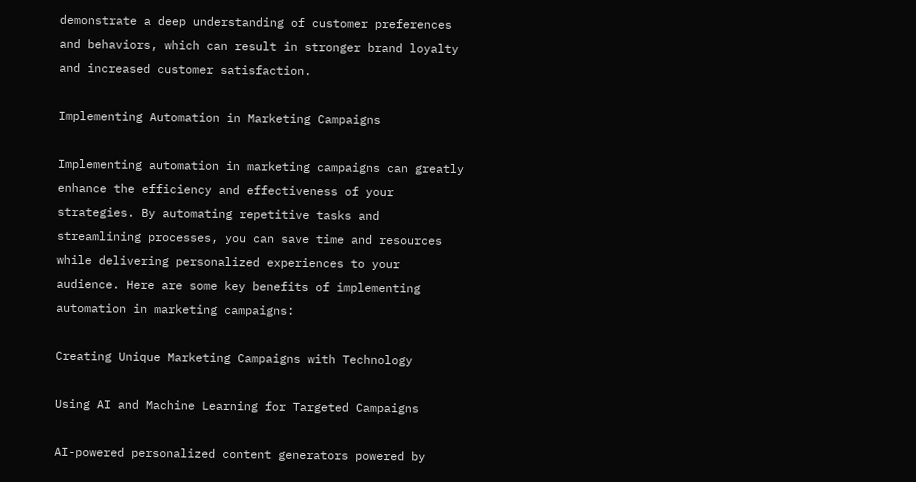demonstrate a deep understanding of customer preferences and behaviors, which can result in stronger brand loyalty and increased customer satisfaction.

Implementing Automation in Marketing Campaigns

Implementing automation in marketing campaigns can greatly enhance the efficiency and effectiveness of your strategies. By automating repetitive tasks and streamlining processes, you can save time and resources while delivering personalized experiences to your audience. Here are some key benefits of implementing automation in marketing campaigns:

Creating Unique Marketing Campaigns with Technology

Using AI and Machine Learning for Targeted Campaigns

AI-powered personalized content generators powered by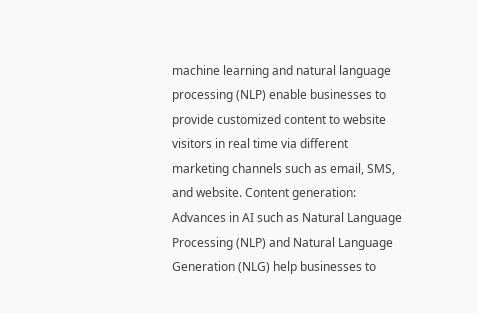machine learning and natural language processing (NLP) enable businesses to provide customized content to website visitors in real time via different marketing channels such as email, SMS, and website. Content generation: Advances in AI such as Natural Language Processing (NLP) and Natural Language Generation (NLG) help businesses to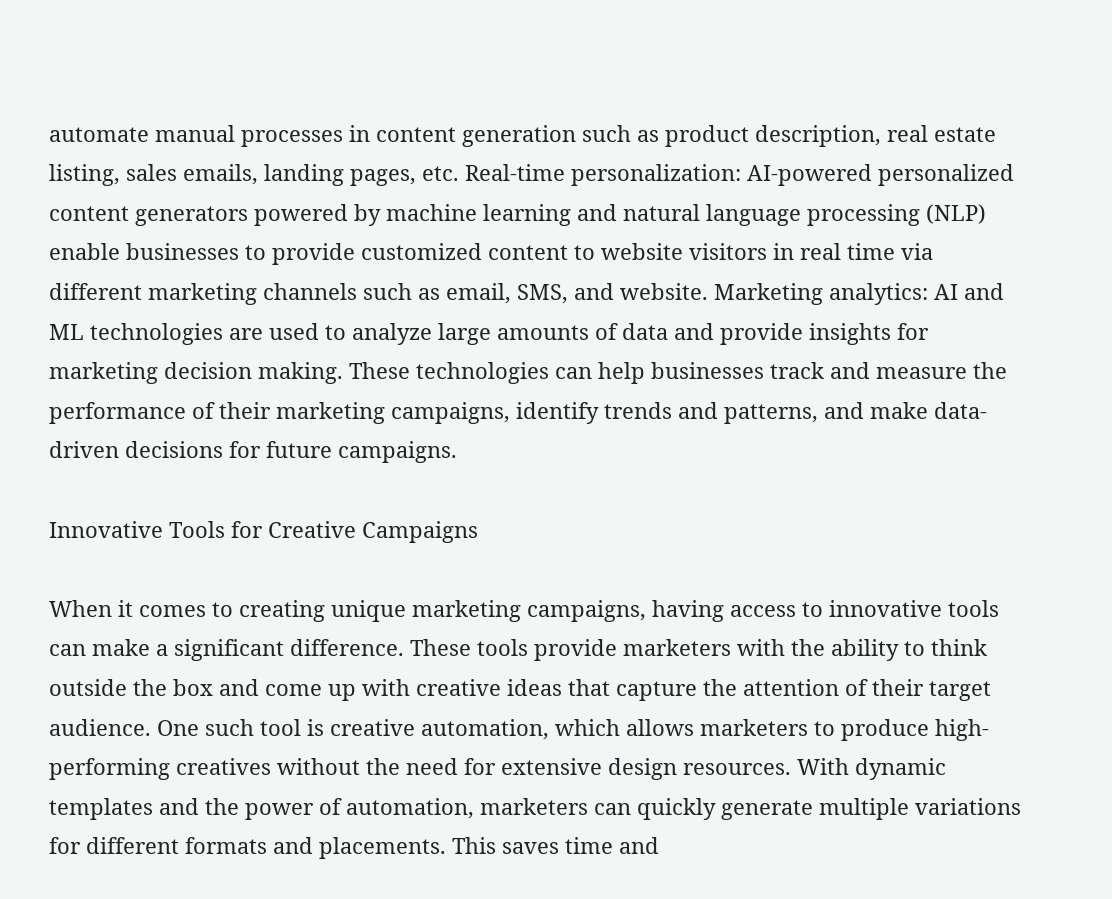automate manual processes in content generation such as product description, real estate listing, sales emails, landing pages, etc. Real-time personalization: AI-powered personalized content generators powered by machine learning and natural language processing (NLP) enable businesses to provide customized content to website visitors in real time via different marketing channels such as email, SMS, and website. Marketing analytics: AI and ML technologies are used to analyze large amounts of data and provide insights for marketing decision making. These technologies can help businesses track and measure the performance of their marketing campaigns, identify trends and patterns, and make data-driven decisions for future campaigns.

Innovative Tools for Creative Campaigns

When it comes to creating unique marketing campaigns, having access to innovative tools can make a significant difference. These tools provide marketers with the ability to think outside the box and come up with creative ideas that capture the attention of their target audience. One such tool is creative automation, which allows marketers to produce high-performing creatives without the need for extensive design resources. With dynamic templates and the power of automation, marketers can quickly generate multiple variations for different formats and placements. This saves time and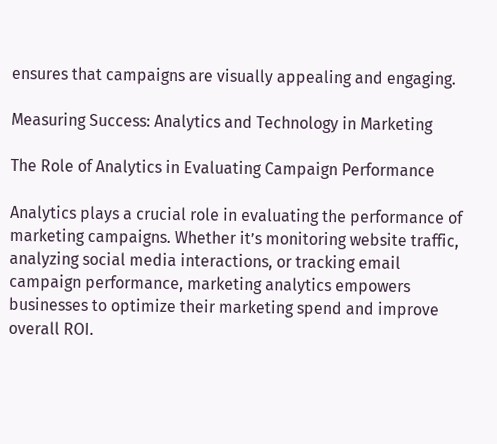ensures that campaigns are visually appealing and engaging.

Measuring Success: Analytics and Technology in Marketing

The Role of Analytics in Evaluating Campaign Performance

Analytics plays a crucial role in evaluating the performance of marketing campaigns. Whether it’s monitoring website traffic, analyzing social media interactions, or tracking email campaign performance, marketing analytics empowers businesses to optimize their marketing spend and improve overall ROI.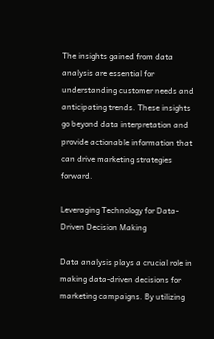The insights gained from data analysis are essential for understanding customer needs and anticipating trends. These insights go beyond data interpretation and provide actionable information that can drive marketing strategies forward.

Leveraging Technology for Data-Driven Decision Making

Data analysis plays a crucial role in making data-driven decisions for marketing campaigns. By utilizing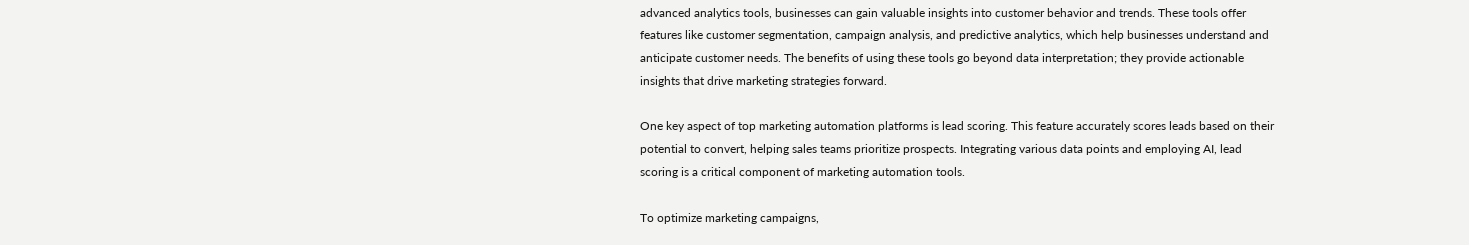advanced analytics tools, businesses can gain valuable insights into customer behavior and trends. These tools offer features like customer segmentation, campaign analysis, and predictive analytics, which help businesses understand and anticipate customer needs. The benefits of using these tools go beyond data interpretation; they provide actionable insights that drive marketing strategies forward.

One key aspect of top marketing automation platforms is lead scoring. This feature accurately scores leads based on their potential to convert, helping sales teams prioritize prospects. Integrating various data points and employing AI, lead scoring is a critical component of marketing automation tools.

To optimize marketing campaigns,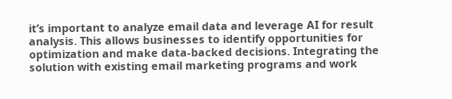it’s important to analyze email data and leverage AI for result analysis. This allows businesses to identify opportunities for optimization and make data-backed decisions. Integrating the solution with existing email marketing programs and work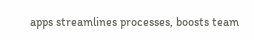apps streamlines processes, boosts team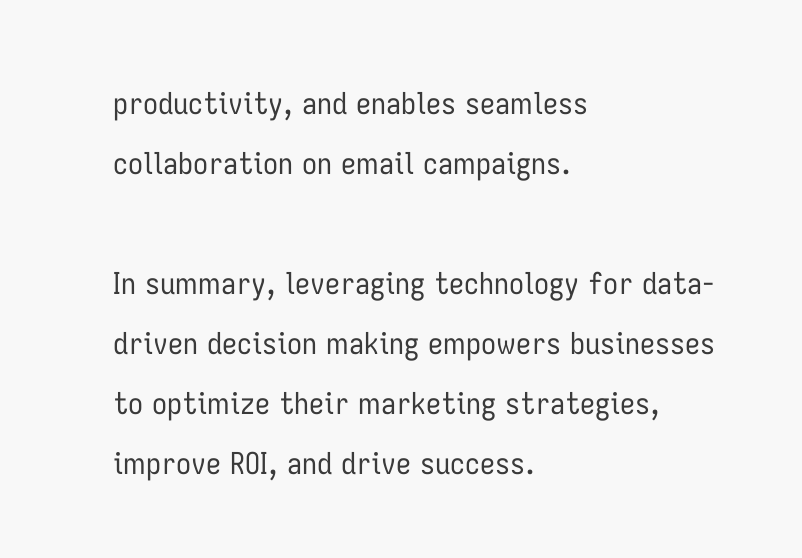productivity, and enables seamless collaboration on email campaigns.

In summary, leveraging technology for data-driven decision making empowers businesses to optimize their marketing strategies, improve ROI, and drive success.